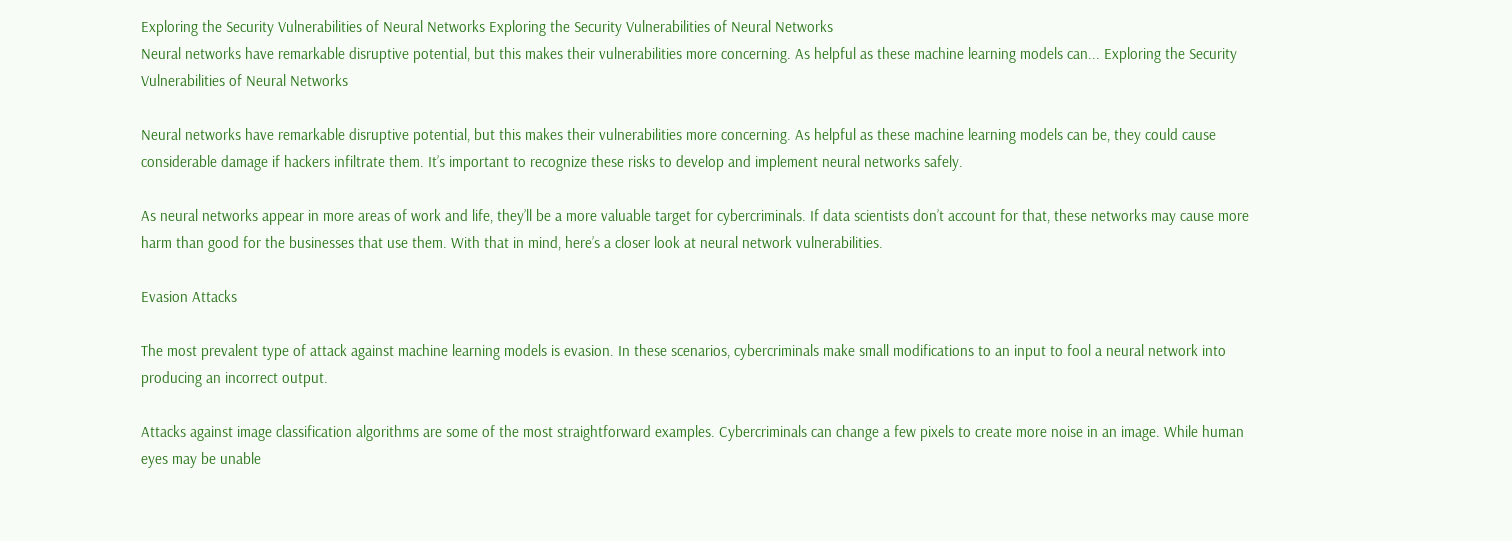Exploring the Security Vulnerabilities of Neural Networks Exploring the Security Vulnerabilities of Neural Networks
Neural networks have remarkable disruptive potential, but this makes their vulnerabilities more concerning. As helpful as these machine learning models can... Exploring the Security Vulnerabilities of Neural Networks

Neural networks have remarkable disruptive potential, but this makes their vulnerabilities more concerning. As helpful as these machine learning models can be, they could cause considerable damage if hackers infiltrate them. It’s important to recognize these risks to develop and implement neural networks safely.

As neural networks appear in more areas of work and life, they’ll be a more valuable target for cybercriminals. If data scientists don’t account for that, these networks may cause more harm than good for the businesses that use them. With that in mind, here’s a closer look at neural network vulnerabilities.

Evasion Attacks

The most prevalent type of attack against machine learning models is evasion. In these scenarios, cybercriminals make small modifications to an input to fool a neural network into producing an incorrect output.

Attacks against image classification algorithms are some of the most straightforward examples. Cybercriminals can change a few pixels to create more noise in an image. While human eyes may be unable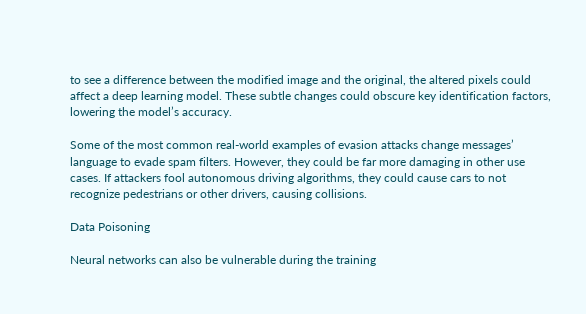to see a difference between the modified image and the original, the altered pixels could affect a deep learning model. These subtle changes could obscure key identification factors, lowering the model’s accuracy.

Some of the most common real-world examples of evasion attacks change messages’ language to evade spam filters. However, they could be far more damaging in other use cases. If attackers fool autonomous driving algorithms, they could cause cars to not recognize pedestrians or other drivers, causing collisions.

Data Poisoning

Neural networks can also be vulnerable during the training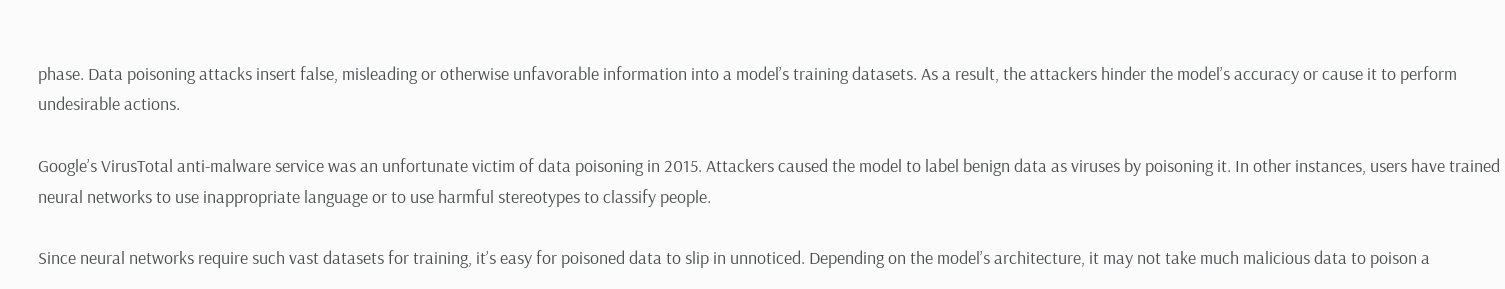phase. Data poisoning attacks insert false, misleading or otherwise unfavorable information into a model’s training datasets. As a result, the attackers hinder the model’s accuracy or cause it to perform undesirable actions.

Google’s VirusTotal anti-malware service was an unfortunate victim of data poisoning in 2015. Attackers caused the model to label benign data as viruses by poisoning it. In other instances, users have trained neural networks to use inappropriate language or to use harmful stereotypes to classify people.

Since neural networks require such vast datasets for training, it’s easy for poisoned data to slip in unnoticed. Depending on the model’s architecture, it may not take much malicious data to poison a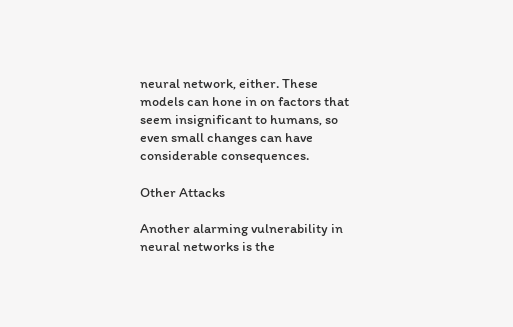neural network, either. These models can hone in on factors that seem insignificant to humans, so even small changes can have considerable consequences.

Other Attacks

Another alarming vulnerability in neural networks is the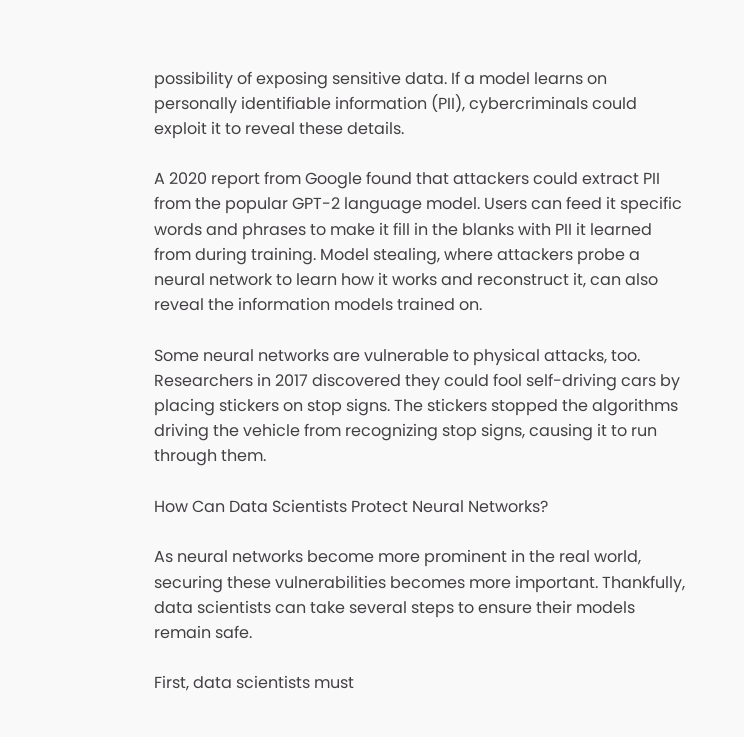possibility of exposing sensitive data. If a model learns on personally identifiable information (PII), cybercriminals could exploit it to reveal these details.

A 2020 report from Google found that attackers could extract PII from the popular GPT-2 language model. Users can feed it specific words and phrases to make it fill in the blanks with PII it learned from during training. Model stealing, where attackers probe a neural network to learn how it works and reconstruct it, can also reveal the information models trained on.

Some neural networks are vulnerable to physical attacks, too. Researchers in 2017 discovered they could fool self-driving cars by placing stickers on stop signs. The stickers stopped the algorithms driving the vehicle from recognizing stop signs, causing it to run through them.

How Can Data Scientists Protect Neural Networks?

As neural networks become more prominent in the real world, securing these vulnerabilities becomes more important. Thankfully, data scientists can take several steps to ensure their models remain safe.

First, data scientists must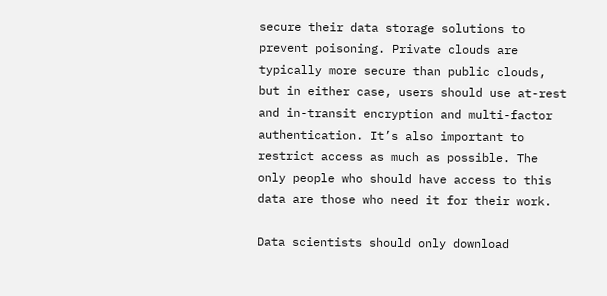secure their data storage solutions to prevent poisoning. Private clouds are typically more secure than public clouds, but in either case, users should use at-rest and in-transit encryption and multi-factor authentication. It’s also important to restrict access as much as possible. The only people who should have access to this data are those who need it for their work.

Data scientists should only download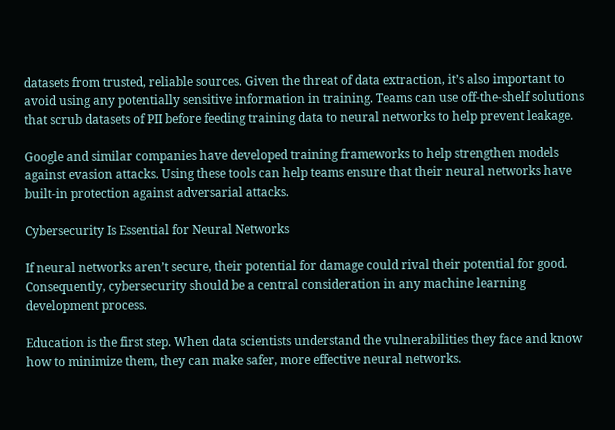datasets from trusted, reliable sources. Given the threat of data extraction, it’s also important to avoid using any potentially sensitive information in training. Teams can use off-the-shelf solutions that scrub datasets of PII before feeding training data to neural networks to help prevent leakage.

Google and similar companies have developed training frameworks to help strengthen models against evasion attacks. Using these tools can help teams ensure that their neural networks have built-in protection against adversarial attacks.

Cybersecurity Is Essential for Neural Networks

If neural networks aren’t secure, their potential for damage could rival their potential for good. Consequently, cybersecurity should be a central consideration in any machine learning development process.

Education is the first step. When data scientists understand the vulnerabilities they face and know how to minimize them, they can make safer, more effective neural networks.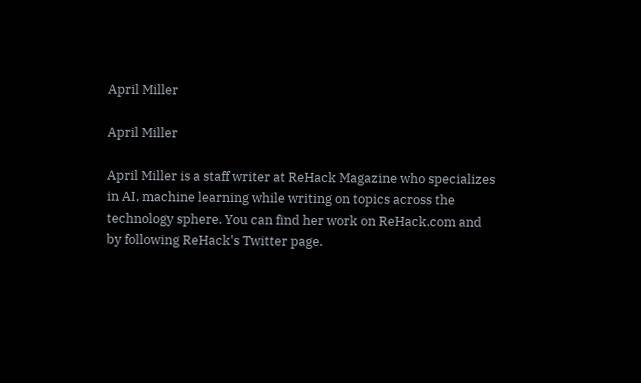April Miller

April Miller

April Miller is a staff writer at ReHack Magazine who specializes in AI, machine learning while writing on topics across the technology sphere. You can find her work on ReHack.com and by following ReHack's Twitter page.